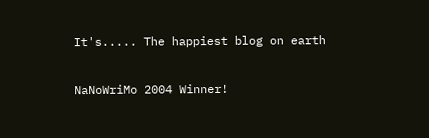It's..... The happiest blog on earth

NaNoWriMo 2004 Winner!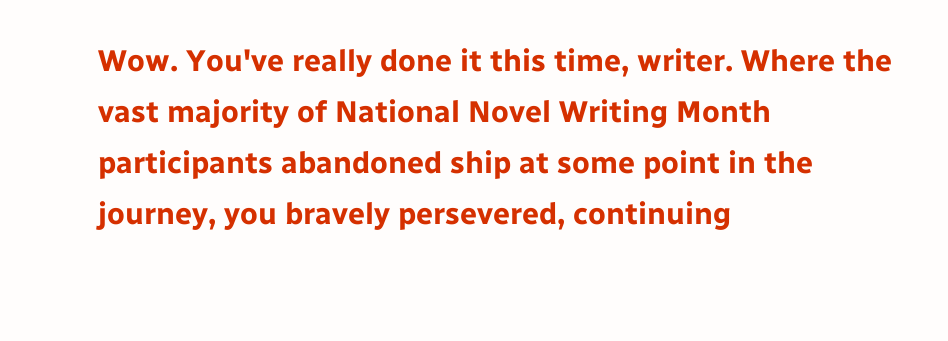Wow. You've really done it this time, writer. Where the vast majority of National Novel Writing Month participants abandoned ship at some point in the journey, you bravely persevered, continuing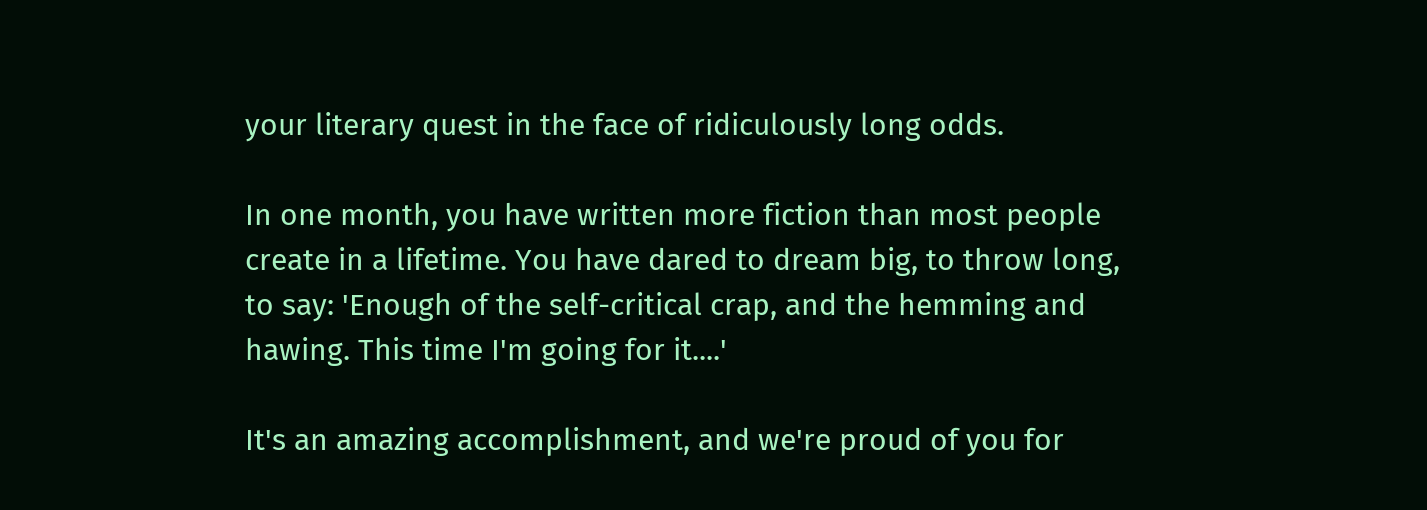your literary quest in the face of ridiculously long odds.

In one month, you have written more fiction than most people create in a lifetime. You have dared to dream big, to throw long, to say: 'Enough of the self-critical crap, and the hemming and hawing. This time I'm going for it....'

It's an amazing accomplishment, and we're proud of you for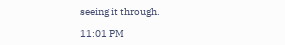seeing it through.

11:01 PM